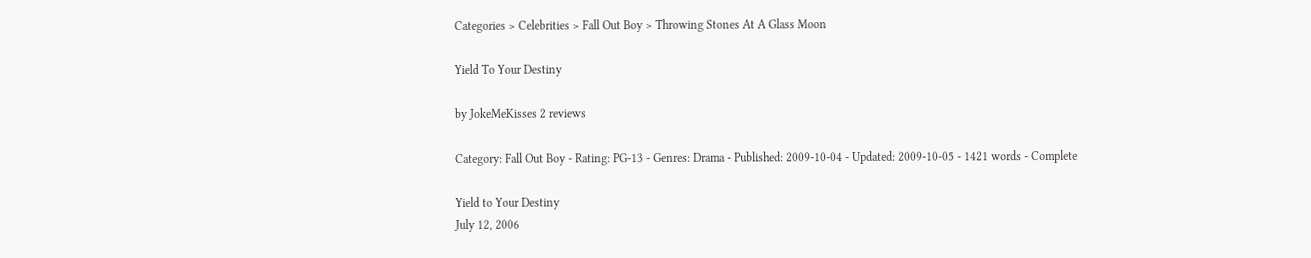Categories > Celebrities > Fall Out Boy > Throwing Stones At A Glass Moon

Yield To Your Destiny

by JokeMeKisses 2 reviews

Category: Fall Out Boy - Rating: PG-13 - Genres: Drama - Published: 2009-10-04 - Updated: 2009-10-05 - 1421 words - Complete

Yield to Your Destiny
July 12, 2006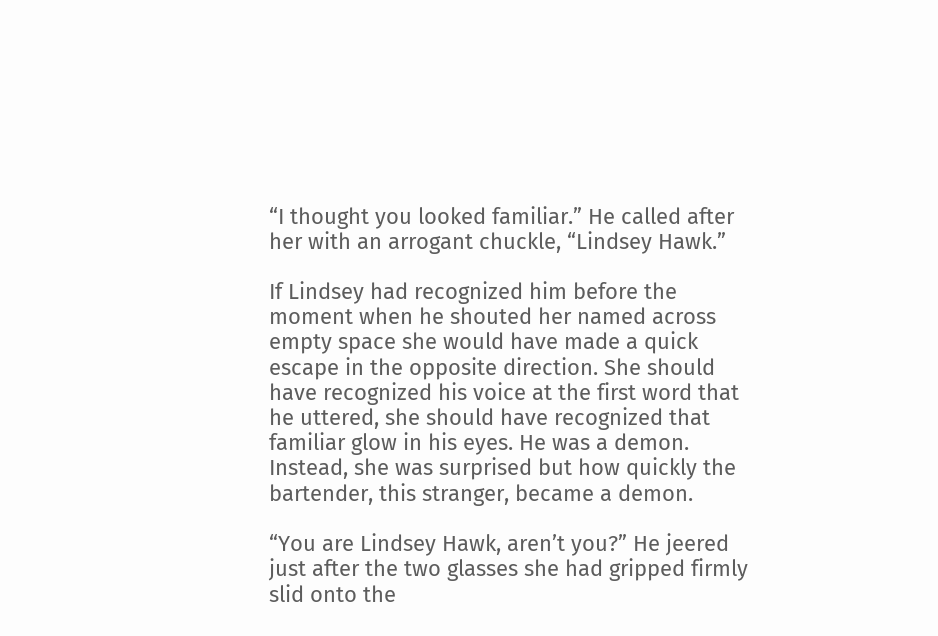“I thought you looked familiar.” He called after her with an arrogant chuckle, “Lindsey Hawk.”

If Lindsey had recognized him before the moment when he shouted her named across empty space she would have made a quick escape in the opposite direction. She should have recognized his voice at the first word that he uttered, she should have recognized that familiar glow in his eyes. He was a demon. Instead, she was surprised but how quickly the bartender, this stranger, became a demon.

“You are Lindsey Hawk, aren’t you?” He jeered just after the two glasses she had gripped firmly slid onto the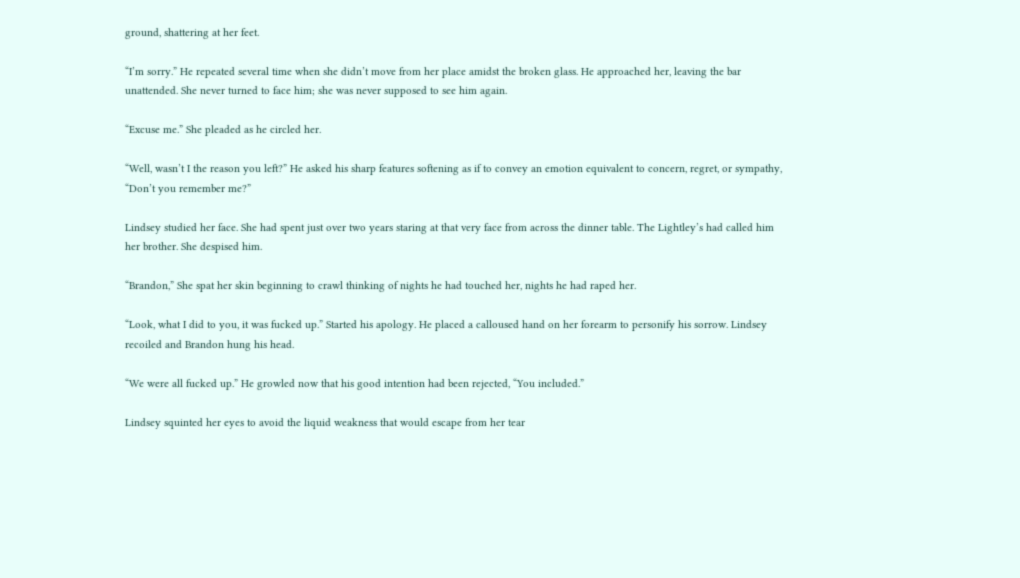ground, shattering at her feet.

“I’m sorry.” He repeated several time when she didn’t move from her place amidst the broken glass. He approached her, leaving the bar unattended. She never turned to face him; she was never supposed to see him again.

“Excuse me.” She pleaded as he circled her.

“Well, wasn’t I the reason you left?” He asked his sharp features softening as if to convey an emotion equivalent to concern, regret, or sympathy, “Don’t you remember me?”

Lindsey studied her face. She had spent just over two years staring at that very face from across the dinner table. The Lightley’s had called him her brother. She despised him.

“Brandon,” She spat her skin beginning to crawl thinking of nights he had touched her, nights he had raped her.

“Look, what I did to you, it was fucked up.” Started his apology. He placed a calloused hand on her forearm to personify his sorrow. Lindsey recoiled and Brandon hung his head.

“We were all fucked up.” He growled now that his good intention had been rejected, “You included.”

Lindsey squinted her eyes to avoid the liquid weakness that would escape from her tear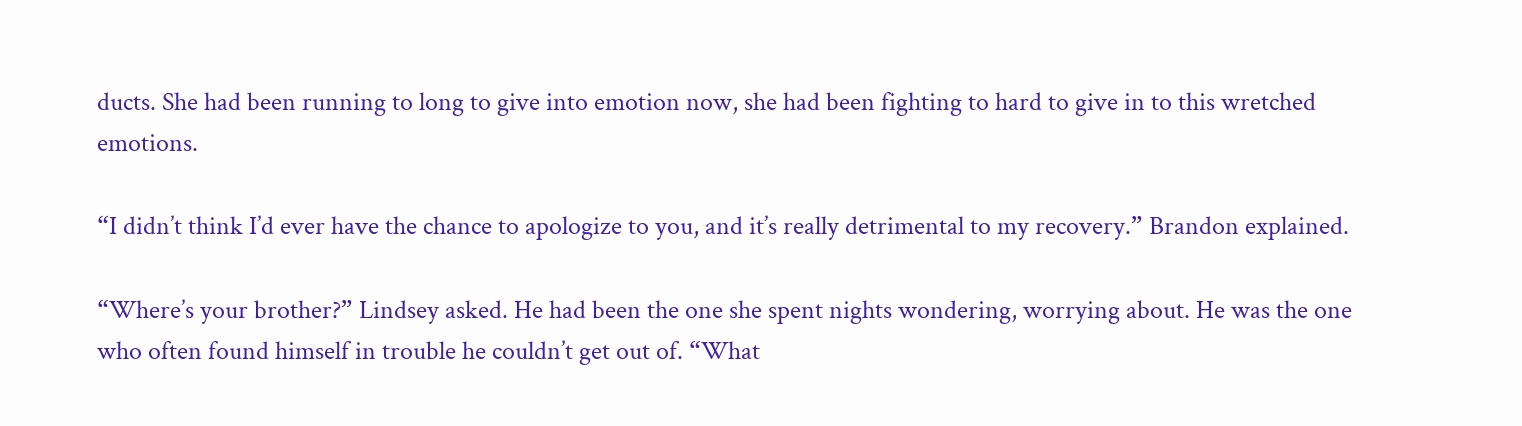ducts. She had been running to long to give into emotion now, she had been fighting to hard to give in to this wretched emotions.

“I didn’t think I’d ever have the chance to apologize to you, and it’s really detrimental to my recovery.” Brandon explained.

“Where’s your brother?” Lindsey asked. He had been the one she spent nights wondering, worrying about. He was the one who often found himself in trouble he couldn’t get out of. “What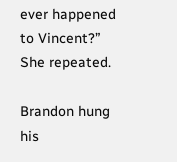ever happened to Vincent?” She repeated.

Brandon hung his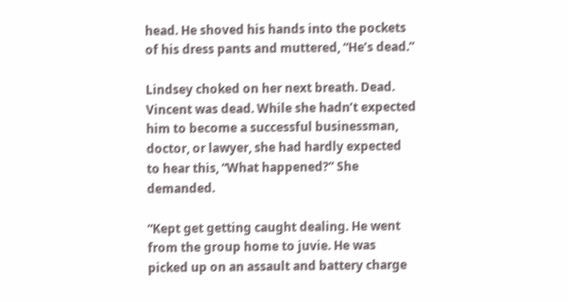head. He shoved his hands into the pockets of his dress pants and muttered, “He’s dead.”

Lindsey choked on her next breath. Dead. Vincent was dead. While she hadn’t expected him to become a successful businessman, doctor, or lawyer, she had hardly expected to hear this, “What happened?” She demanded.

“Kept get getting caught dealing. He went from the group home to juvie. He was picked up on an assault and battery charge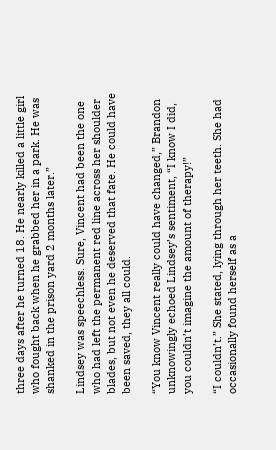three days after he turned 18. He nearly killed a little girl who fought back when he grabbed her in a park. He was shanked in the prison yard 2 months later.”

Lindsey was speechless. Sure, Vincent had been the one who had left the permanent red line across her shoulder blades, but not even he deserved that fate. He could have been saved, they all could.

“You know Vincent really could have changed,” Brandon unknowingly echoed Lindsey’s sentiment, “I know I did, you couldn’t imagine the amount of therapy!”

“I couldn’t.” She stated, lying through her teeth. She had occasionally found herself as a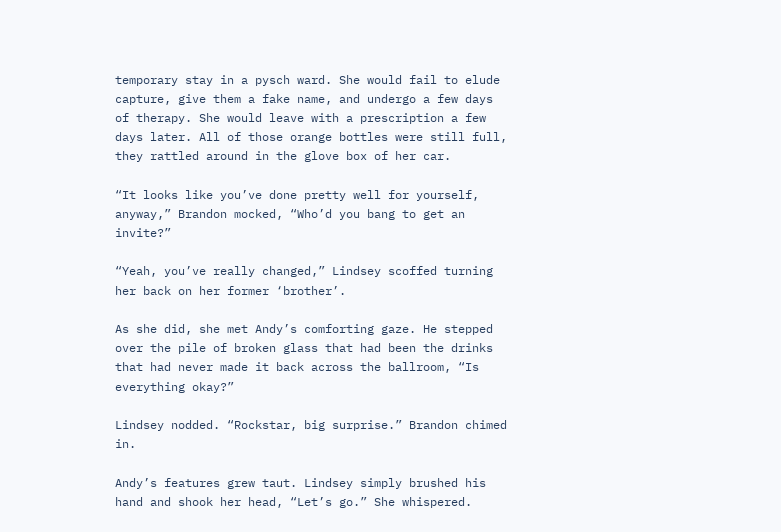temporary stay in a pysch ward. She would fail to elude capture, give them a fake name, and undergo a few days of therapy. She would leave with a prescription a few days later. All of those orange bottles were still full, they rattled around in the glove box of her car.

“It looks like you’ve done pretty well for yourself, anyway,” Brandon mocked, “Who’d you bang to get an invite?”

“Yeah, you’ve really changed,” Lindsey scoffed turning her back on her former ‘brother’.

As she did, she met Andy’s comforting gaze. He stepped over the pile of broken glass that had been the drinks that had never made it back across the ballroom, “Is everything okay?”

Lindsey nodded. “Rockstar, big surprise.” Brandon chimed in.

Andy’s features grew taut. Lindsey simply brushed his hand and shook her head, “Let’s go.” She whispered.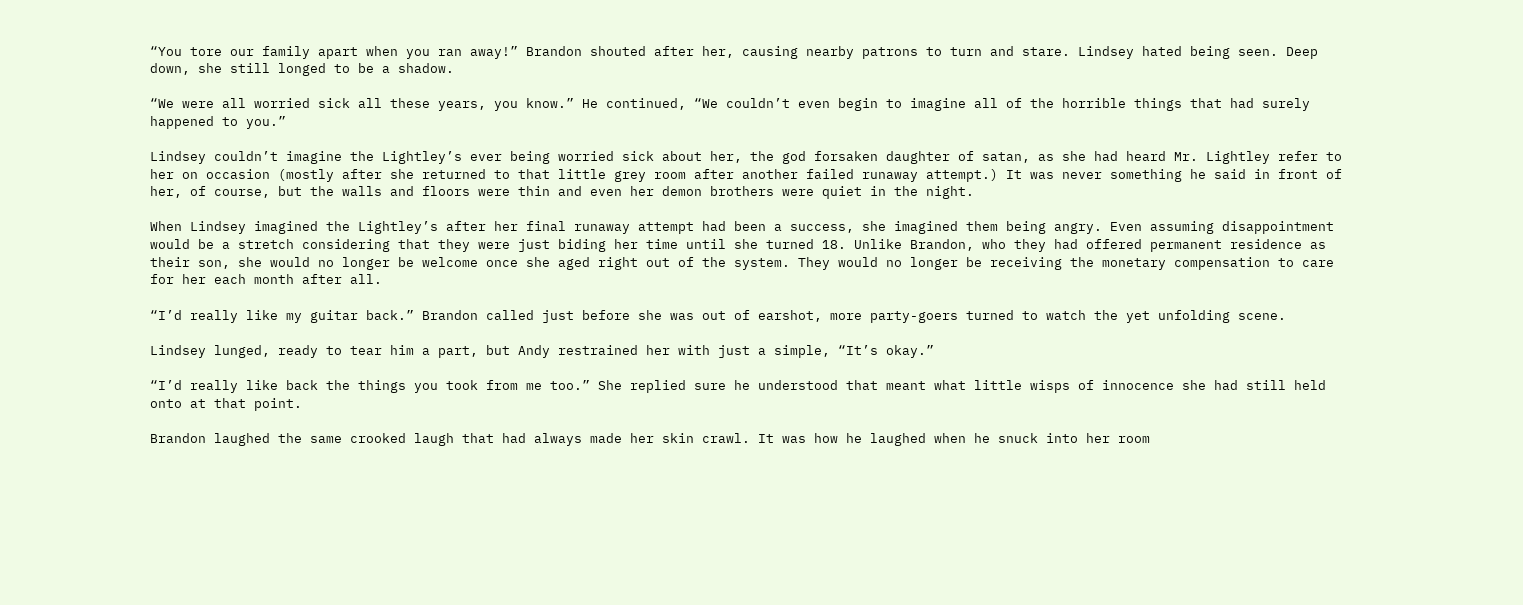“You tore our family apart when you ran away!” Brandon shouted after her, causing nearby patrons to turn and stare. Lindsey hated being seen. Deep down, she still longed to be a shadow.

“We were all worried sick all these years, you know.” He continued, “We couldn’t even begin to imagine all of the horrible things that had surely happened to you.”

Lindsey couldn’t imagine the Lightley’s ever being worried sick about her, the god forsaken daughter of satan, as she had heard Mr. Lightley refer to her on occasion (mostly after she returned to that little grey room after another failed runaway attempt.) It was never something he said in front of her, of course, but the walls and floors were thin and even her demon brothers were quiet in the night.

When Lindsey imagined the Lightley’s after her final runaway attempt had been a success, she imagined them being angry. Even assuming disappointment would be a stretch considering that they were just biding her time until she turned 18. Unlike Brandon, who they had offered permanent residence as their son, she would no longer be welcome once she aged right out of the system. They would no longer be receiving the monetary compensation to care for her each month after all.

“I’d really like my guitar back.” Brandon called just before she was out of earshot, more party-goers turned to watch the yet unfolding scene.

Lindsey lunged, ready to tear him a part, but Andy restrained her with just a simple, “It’s okay.”

“I’d really like back the things you took from me too.” She replied sure he understood that meant what little wisps of innocence she had still held onto at that point.

Brandon laughed the same crooked laugh that had always made her skin crawl. It was how he laughed when he snuck into her room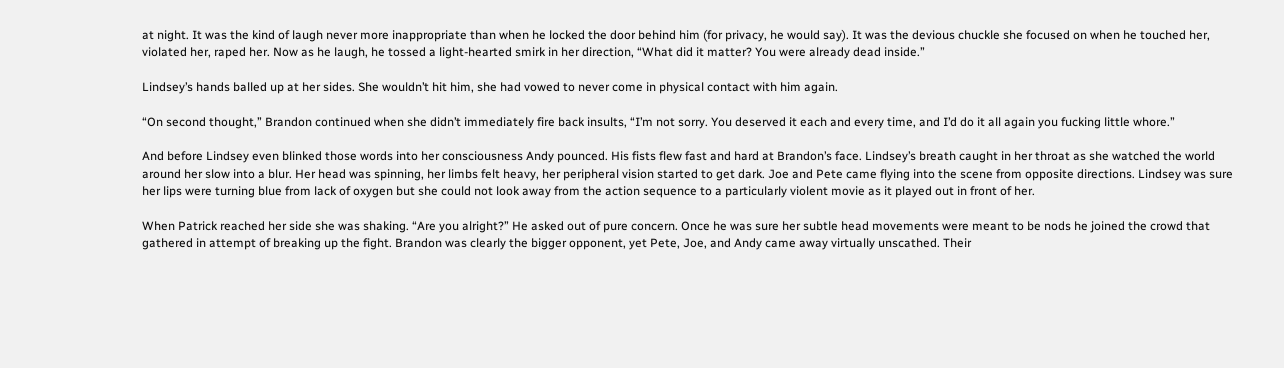at night. It was the kind of laugh never more inappropriate than when he locked the door behind him (for privacy, he would say). It was the devious chuckle she focused on when he touched her, violated her, raped her. Now as he laugh, he tossed a light-hearted smirk in her direction, “What did it matter? You were already dead inside.”

Lindsey’s hands balled up at her sides. She wouldn’t hit him, she had vowed to never come in physical contact with him again.

“On second thought,” Brandon continued when she didn’t immediately fire back insults, “I’m not sorry. You deserved it each and every time, and I’d do it all again you fucking little whore.”

And before Lindsey even blinked those words into her consciousness Andy pounced. His fists flew fast and hard at Brandon’s face. Lindsey’s breath caught in her throat as she watched the world around her slow into a blur. Her head was spinning, her limbs felt heavy, her peripheral vision started to get dark. Joe and Pete came flying into the scene from opposite directions. Lindsey was sure her lips were turning blue from lack of oxygen but she could not look away from the action sequence to a particularly violent movie as it played out in front of her.

When Patrick reached her side she was shaking. “Are you alright?” He asked out of pure concern. Once he was sure her subtle head movements were meant to be nods he joined the crowd that gathered in attempt of breaking up the fight. Brandon was clearly the bigger opponent, yet Pete, Joe, and Andy came away virtually unscathed. Their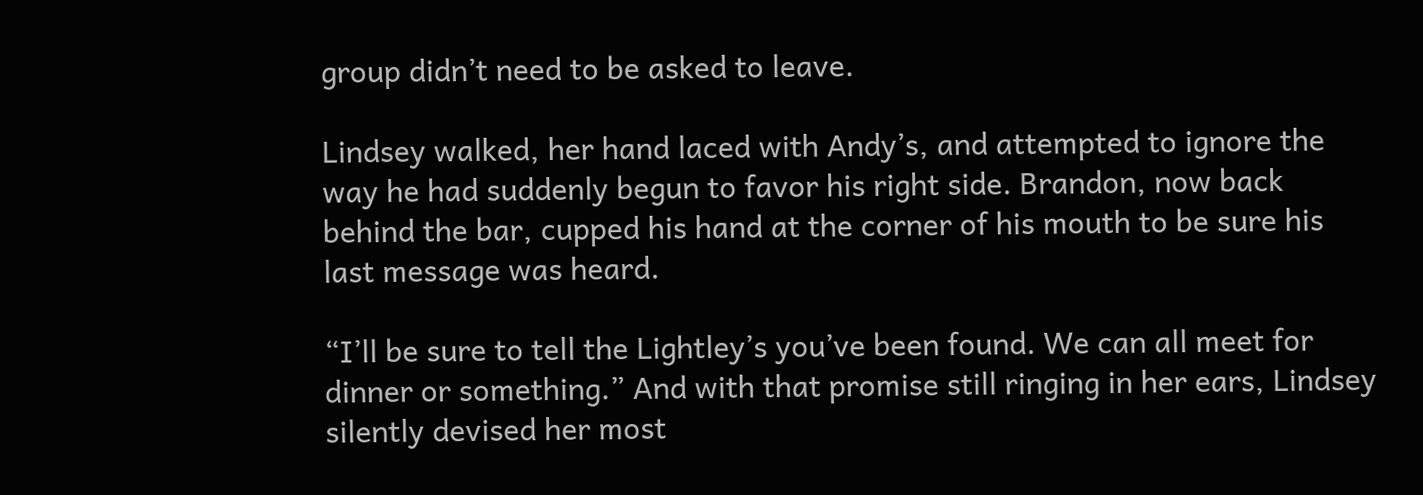group didn’t need to be asked to leave.

Lindsey walked, her hand laced with Andy’s, and attempted to ignore the way he had suddenly begun to favor his right side. Brandon, now back behind the bar, cupped his hand at the corner of his mouth to be sure his last message was heard.

“I’ll be sure to tell the Lightley’s you’ve been found. We can all meet for dinner or something.” And with that promise still ringing in her ears, Lindsey silently devised her most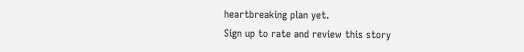heartbreaking plan yet.
Sign up to rate and review this story